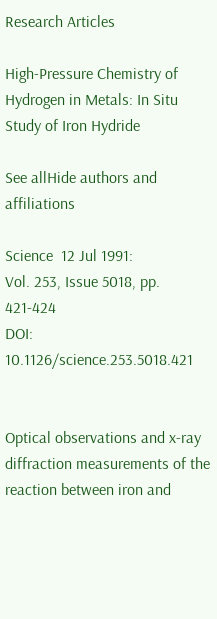Research Articles

High-Pressure Chemistry of Hydrogen in Metals: In Situ Study of Iron Hydride

See allHide authors and affiliations

Science  12 Jul 1991:
Vol. 253, Issue 5018, pp. 421-424
DOI: 10.1126/science.253.5018.421


Optical observations and x-ray diffraction measurements of the reaction between iron and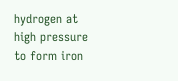hydrogen at high pressure to form iron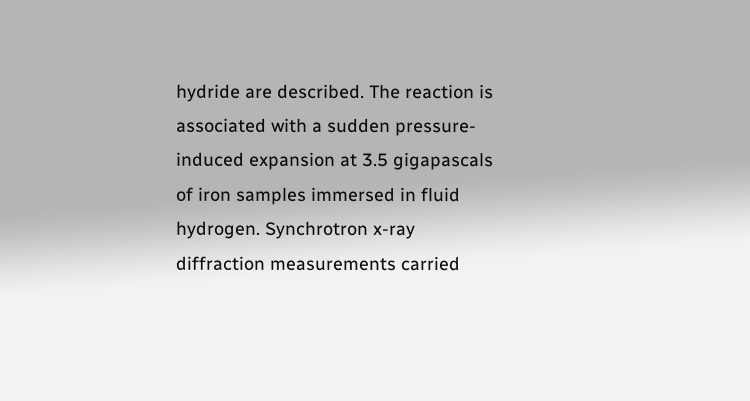hydride are described. The reaction is associated with a sudden pressure-induced expansion at 3.5 gigapascals of iron samples immersed in fluid hydrogen. Synchrotron x-ray diffraction measurements carried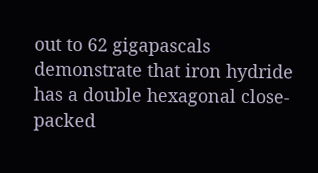out to 62 gigapascals demonstrate that iron hydride has a double hexagonal close-packed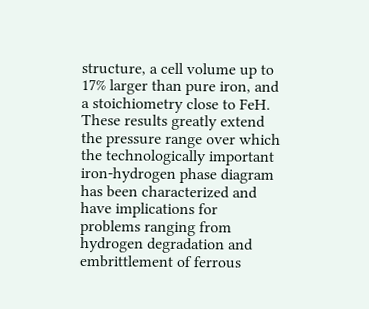structure, a cell volume up to 17% larger than pure iron, and a stoichiometry close to FeH. These results greatly extend the pressure range over which the technologically important iron-hydrogen phase diagram has been characterized and have implications for problems ranging from hydrogen degradation and embrittlement of ferrous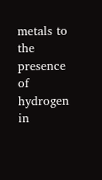metals to the presence of hydrogen in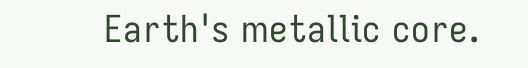Earth's metallic core.